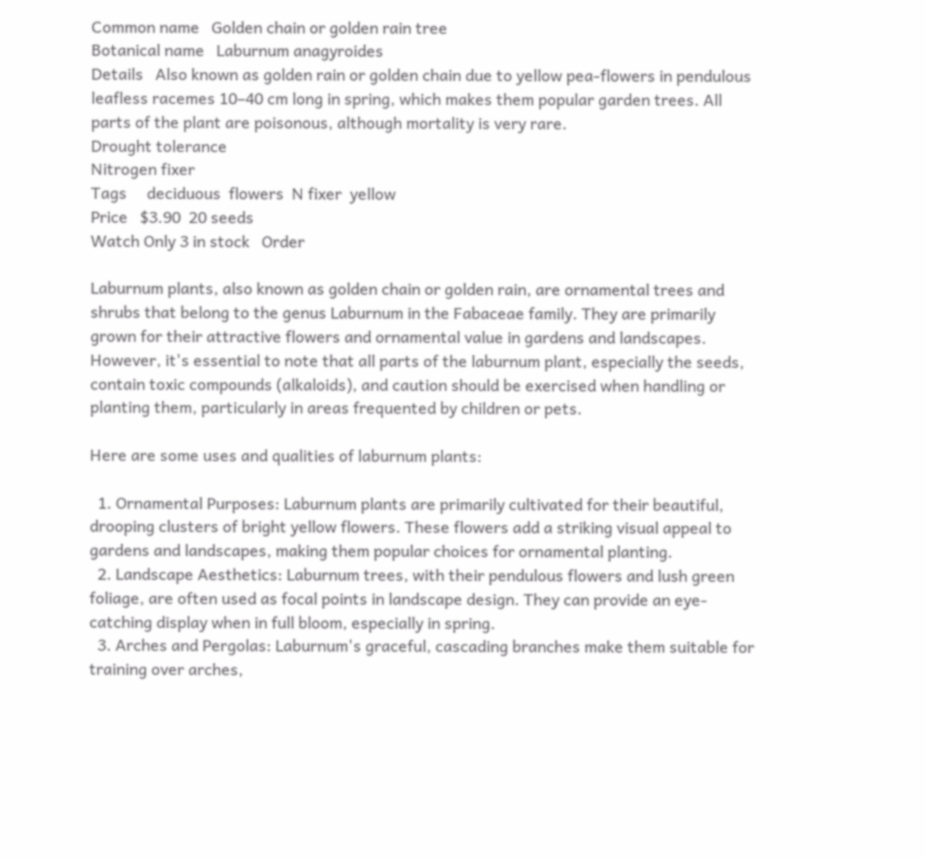Common name   Golden chain or golden rain tree
Botanical name   Laburnum anagyroides
Details   Also known as golden rain or golden chain due to yellow pea-flowers in pendulous leafless racemes 10–40 cm long in spring, which makes them popular garden trees. All parts of the plant are poisonous, although mortality is very rare.
Drought tolerance
Nitrogen fixer
Tags     deciduous  flowers  N fixer  yellow
Price   $3.90  20 seeds
Watch Only 3 in stock   Order

Laburnum plants, also known as golden chain or golden rain, are ornamental trees and shrubs that belong to the genus Laburnum in the Fabaceae family. They are primarily grown for their attractive flowers and ornamental value in gardens and landscapes. However, it's essential to note that all parts of the laburnum plant, especially the seeds, contain toxic compounds (alkaloids), and caution should be exercised when handling or planting them, particularly in areas frequented by children or pets.

Here are some uses and qualities of laburnum plants:

  1. Ornamental Purposes: Laburnum plants are primarily cultivated for their beautiful, drooping clusters of bright yellow flowers. These flowers add a striking visual appeal to gardens and landscapes, making them popular choices for ornamental planting.
  2. Landscape Aesthetics: Laburnum trees, with their pendulous flowers and lush green foliage, are often used as focal points in landscape design. They can provide an eye-catching display when in full bloom, especially in spring.
  3. Arches and Pergolas: Laburnum's graceful, cascading branches make them suitable for training over arches,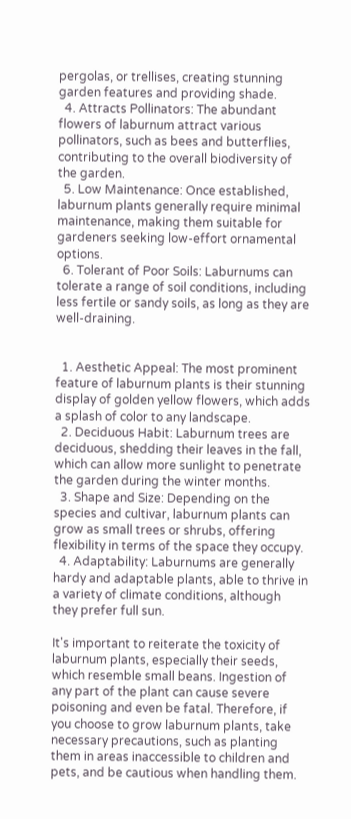pergolas, or trellises, creating stunning garden features and providing shade.
  4. Attracts Pollinators: The abundant flowers of laburnum attract various pollinators, such as bees and butterflies, contributing to the overall biodiversity of the garden.
  5. Low Maintenance: Once established, laburnum plants generally require minimal maintenance, making them suitable for gardeners seeking low-effort ornamental options.
  6. Tolerant of Poor Soils: Laburnums can tolerate a range of soil conditions, including less fertile or sandy soils, as long as they are well-draining.


  1. Aesthetic Appeal: The most prominent feature of laburnum plants is their stunning display of golden yellow flowers, which adds a splash of color to any landscape.
  2. Deciduous Habit: Laburnum trees are deciduous, shedding their leaves in the fall, which can allow more sunlight to penetrate the garden during the winter months.
  3. Shape and Size: Depending on the species and cultivar, laburnum plants can grow as small trees or shrubs, offering flexibility in terms of the space they occupy.
  4. Adaptability: Laburnums are generally hardy and adaptable plants, able to thrive in a variety of climate conditions, although they prefer full sun.

It's important to reiterate the toxicity of laburnum plants, especially their seeds, which resemble small beans. Ingestion of any part of the plant can cause severe poisoning and even be fatal. Therefore, if you choose to grow laburnum plants, take necessary precautions, such as planting them in areas inaccessible to children and pets, and be cautious when handling them.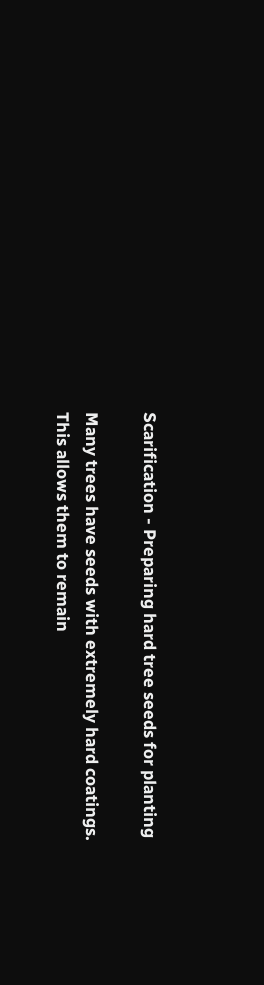Scarification - Preparing hard tree seeds for planting

Many trees have seeds with extremely hard coatings. This allows them to remain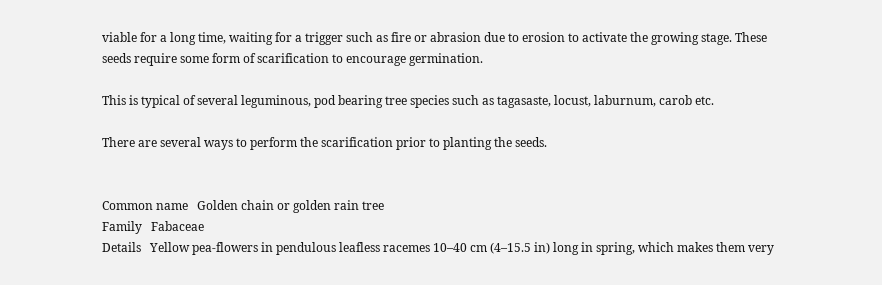viable for a long time, waiting for a trigger such as fire or abrasion due to erosion to activate the growing stage. These seeds require some form of scarification to encourage germination.

This is typical of several leguminous, pod bearing tree species such as tagasaste, locust, laburnum, carob etc.

There are several ways to perform the scarification prior to planting the seeds.


Common name   Golden chain or golden rain tree
Family   Fabaceae
Details   Yellow pea-flowers in pendulous leafless racemes 10–40 cm (4–15.5 in) long in spring, which makes them very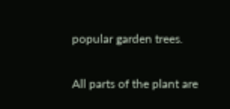popular garden trees.

All parts of the plant are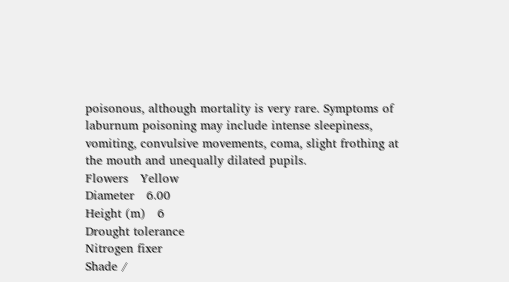poisonous, although mortality is very rare. Symptoms of laburnum poisoning may include intense sleepiness, vomiting, convulsive movements, coma, slight frothing at the mouth and unequally dilated pupils.
Flowers   Yellow
Diameter   6.00
Height (m)   6
Drought tolerance
Nitrogen fixer
Shade /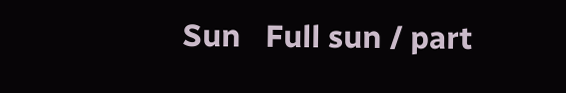Sun   Full sun / part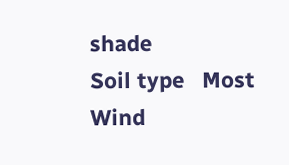shade
Soil type   Most
Wind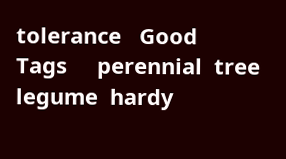tolerance   Good
Tags     perennial  tree  legume  hardy